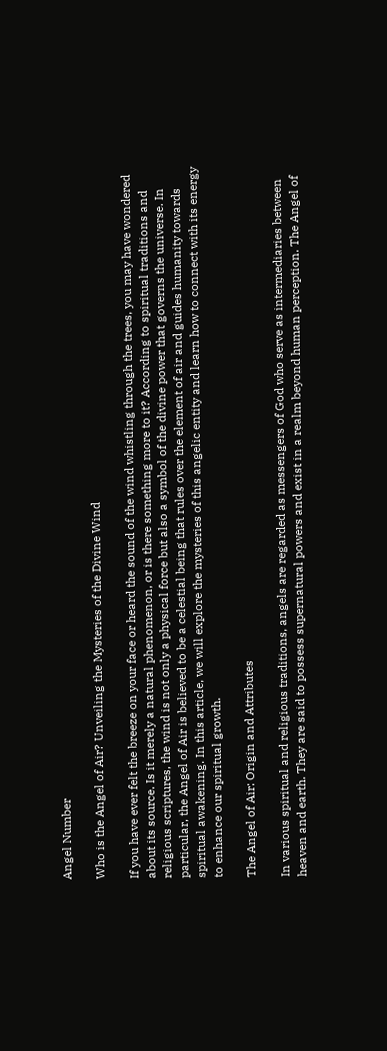Angel Number

Who is the Angel of Air? Unveiling the Mysteries of the Divine Wind

If you have ever felt the breeze on your face or heard the sound of the wind whistling through the trees, you may have wondered about its source. Is it merely a natural phenomenon, or is there something more to it? According to spiritual traditions and religious scriptures, the wind is not only a physical force but also a symbol of the divine power that governs the universe. In particular, the Angel of Air is believed to be a celestial being that rules over the element of air and guides humanity towards spiritual awakening. In this article, we will explore the mysteries of this angelic entity and learn how to connect with its energy to enhance our spiritual growth.

The Angel of Air: Origin and Attributes

In various spiritual and religious traditions, angels are regarded as messengers of God who serve as intermediaries between heaven and earth. They are said to possess supernatural powers and exist in a realm beyond human perception. The Angel of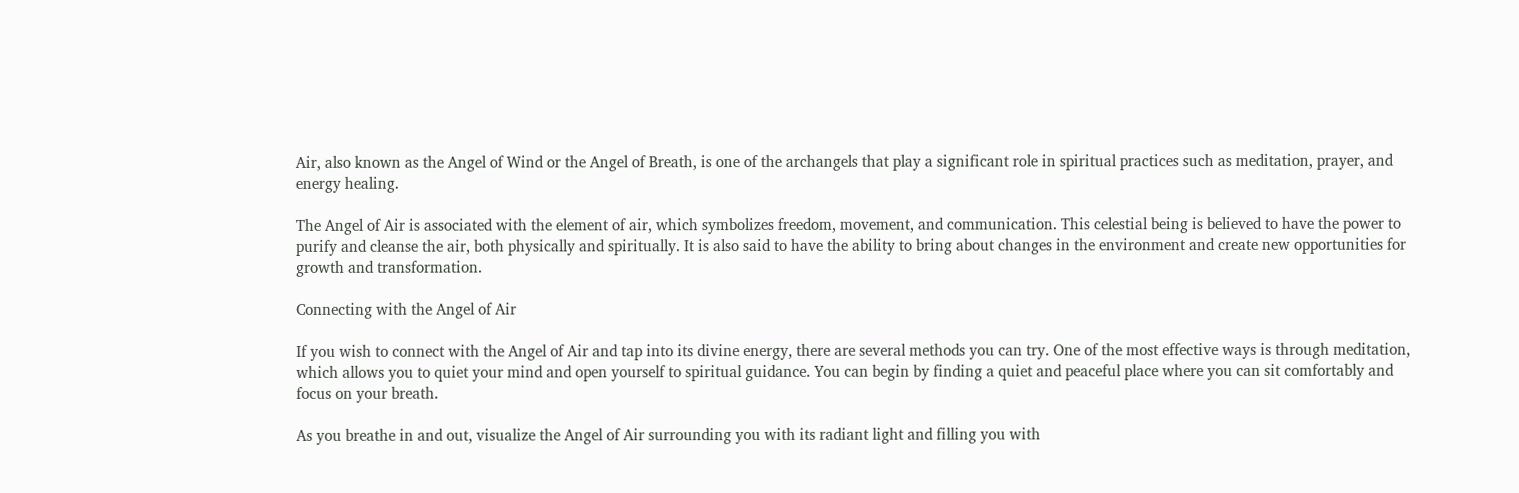Air, also known as the Angel of Wind or the Angel of Breath, is one of the archangels that play a significant role in spiritual practices such as meditation, prayer, and energy healing.

The Angel of Air is associated with the element of air, which symbolizes freedom, movement, and communication. This celestial being is believed to have the power to purify and cleanse the air, both physically and spiritually. It is also said to have the ability to bring about changes in the environment and create new opportunities for growth and transformation.

Connecting with the Angel of Air

If you wish to connect with the Angel of Air and tap into its divine energy, there are several methods you can try. One of the most effective ways is through meditation, which allows you to quiet your mind and open yourself to spiritual guidance. You can begin by finding a quiet and peaceful place where you can sit comfortably and focus on your breath.

As you breathe in and out, visualize the Angel of Air surrounding you with its radiant light and filling you with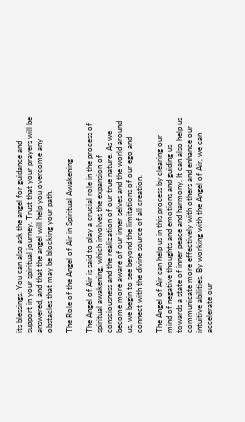its blessings. You can also ask the angel for guidance and support in your spiritual journey. Trust that your prayers will be answered, and that the angel will help you overcome any obstacles that may be blocking your path.

The Role of the Angel of Air in Spiritual Awakening

The Angel of Air is said to play a crucial role in the process of spiritual awakening, which involves the expansion of consciousness and the realization of our true nature. As we become more aware of our inner selves and the world around us, we begin to see beyond the limitations of our ego and connect with the divine source of all creation.

The Angel of Air can help us in this process by clearing our mind of negative thoughts and emotions and guiding us towards a state of inner peace and harmony. It can also help us communicate more effectively with others and enhance our intuitive abilities. By working with the Angel of Air, we can accelerate our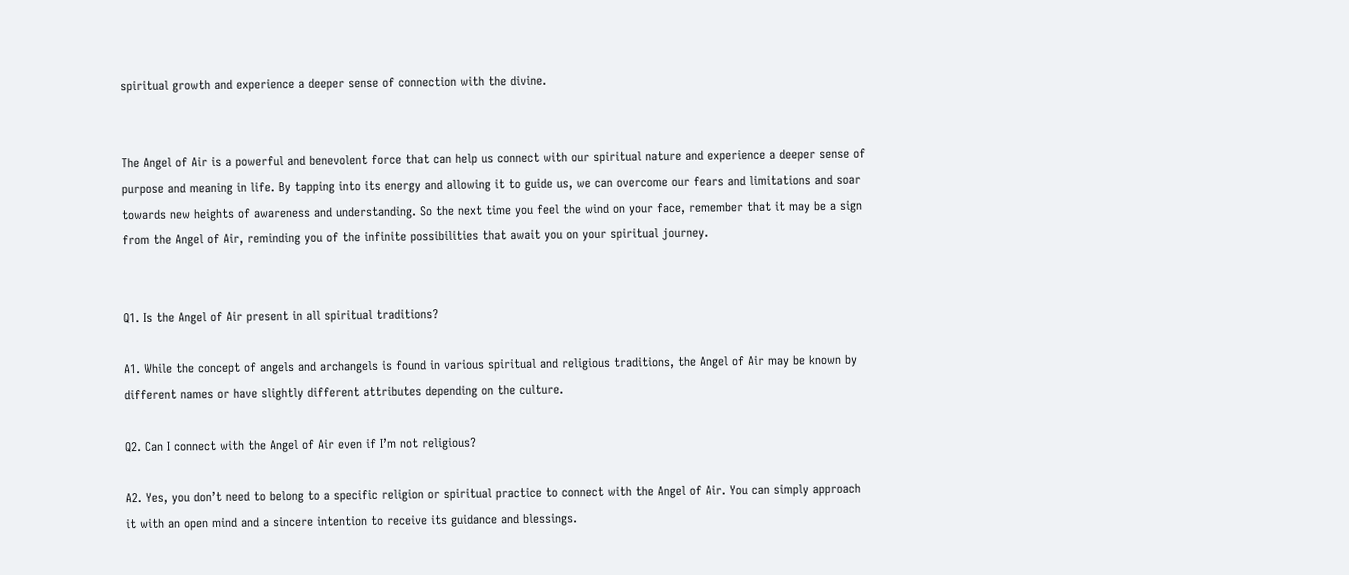spiritual growth and experience a deeper sense of connection with the divine.


The Angel of Air is a powerful and benevolent force that can help us connect with our spiritual nature and experience a deeper sense of purpose and meaning in life. By tapping into its energy and allowing it to guide us, we can overcome our fears and limitations and soar towards new heights of awareness and understanding. So the next time you feel the wind on your face, remember that it may be a sign from the Angel of Air, reminding you of the infinite possibilities that await you on your spiritual journey.


Q1. Is the Angel of Air present in all spiritual traditions?

A1. While the concept of angels and archangels is found in various spiritual and religious traditions, the Angel of Air may be known by different names or have slightly different attributes depending on the culture.

Q2. Can I connect with the Angel of Air even if I’m not religious?

A2. Yes, you don’t need to belong to a specific religion or spiritual practice to connect with the Angel of Air. You can simply approach it with an open mind and a sincere intention to receive its guidance and blessings.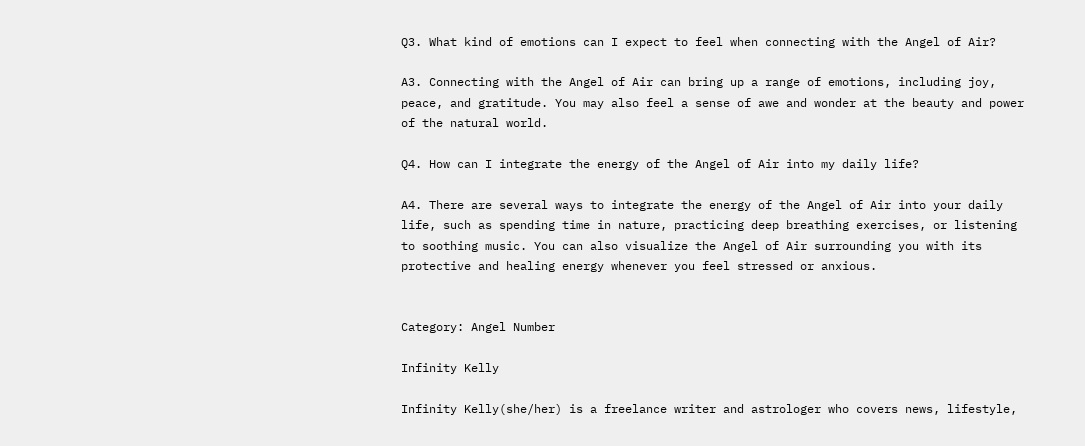Q3. What kind of emotions can I expect to feel when connecting with the Angel of Air?

A3. Connecting with the Angel of Air can bring up a range of emotions, including joy, peace, and gratitude. You may also feel a sense of awe and wonder at the beauty and power of the natural world.

Q4. How can I integrate the energy of the Angel of Air into my daily life?

A4. There are several ways to integrate the energy of the Angel of Air into your daily life, such as spending time in nature, practicing deep breathing exercises, or listening to soothing music. You can also visualize the Angel of Air surrounding you with its protective and healing energy whenever you feel stressed or anxious.


Category: Angel Number

Infinity Kelly

Infinity Kelly(she/her) is a freelance writer and astrologer who covers news, lifestyle,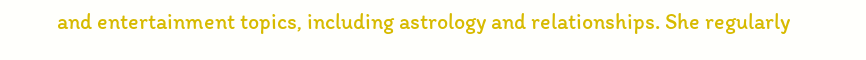and entertainment topics, including astrology and relationships. She regularly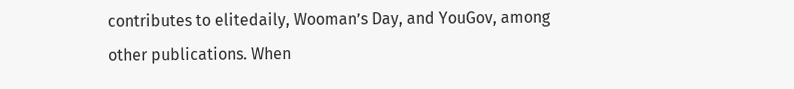contributes to elitedaily, Wooman’s Day, and YouGov, among other publications. When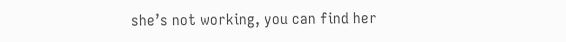she’s not working, you can find her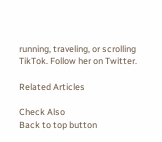running, traveling, or scrolling TikTok. Follow her on Twitter.

Related Articles

Check Also
Back to top button